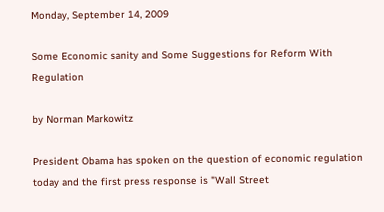Monday, September 14, 2009

Some Economic sanity and Some Suggestions for Reform With Regulation

by Norman Markowitz

President Obama has spoken on the question of economic regulation today and the first press response is "Wall Street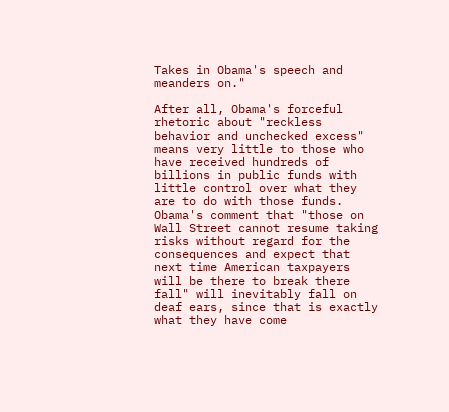Takes in Obama's speech and meanders on."

After all, Obama's forceful rhetoric about "reckless behavior and unchecked excess" means very little to those who have received hundreds of billions in public funds with little control over what they are to do with those funds. Obama's comment that "those on Wall Street cannot resume taking risks without regard for the consequences and expect that next time American taxpayers will be there to break there fall" will inevitably fall on deaf ears, since that is exactly what they have come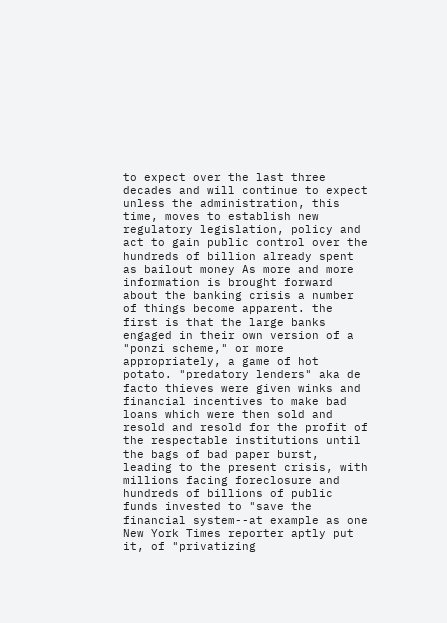to expect over the last three decades and will continue to expect unless the administration, this time, moves to establish new regulatory legislation, policy and act to gain public control over the hundreds of billion already spent as bailout money As more and more information is brought forward about the banking crisis a number of things become apparent. the first is that the large banks engaged in their own version of a "ponzi scheme," or more appropriately, a game of hot potato. "predatory lenders" aka de facto thieves were given winks and financial incentives to make bad loans which were then sold and resold and resold for the profit of the respectable institutions until the bags of bad paper burst, leading to the present crisis, with millions facing foreclosure and hundreds of billions of public funds invested to "save the financial system--at example as one New York Times reporter aptly put it, of "privatizing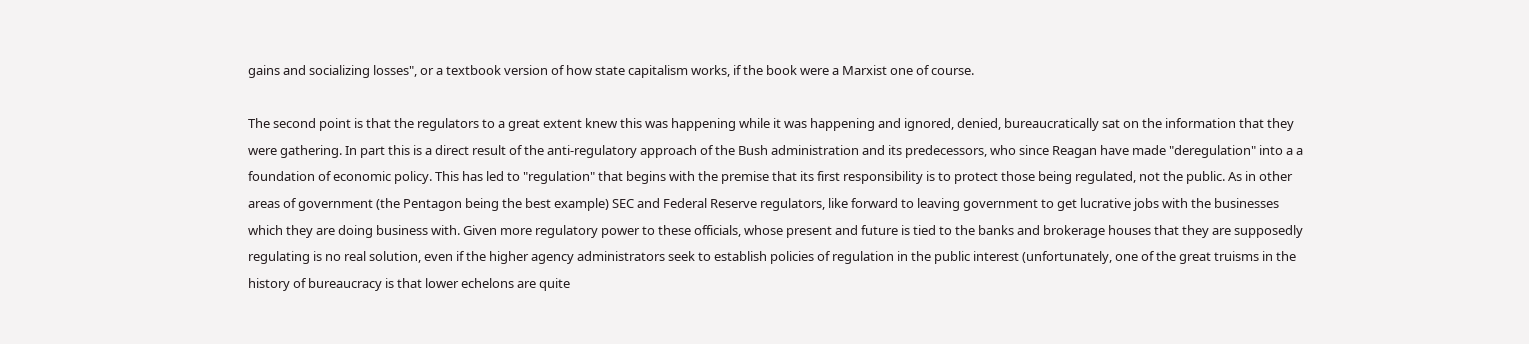gains and socializing losses", or a textbook version of how state capitalism works, if the book were a Marxist one of course.

The second point is that the regulators to a great extent knew this was happening while it was happening and ignored, denied, bureaucratically sat on the information that they were gathering. In part this is a direct result of the anti-regulatory approach of the Bush administration and its predecessors, who since Reagan have made "deregulation" into a a foundation of economic policy. This has led to "regulation" that begins with the premise that its first responsibility is to protect those being regulated, not the public. As in other areas of government (the Pentagon being the best example) SEC and Federal Reserve regulators, like forward to leaving government to get lucrative jobs with the businesses which they are doing business with. Given more regulatory power to these officials, whose present and future is tied to the banks and brokerage houses that they are supposedly regulating is no real solution, even if the higher agency administrators seek to establish policies of regulation in the public interest (unfortunately, one of the great truisms in the history of bureaucracy is that lower echelons are quite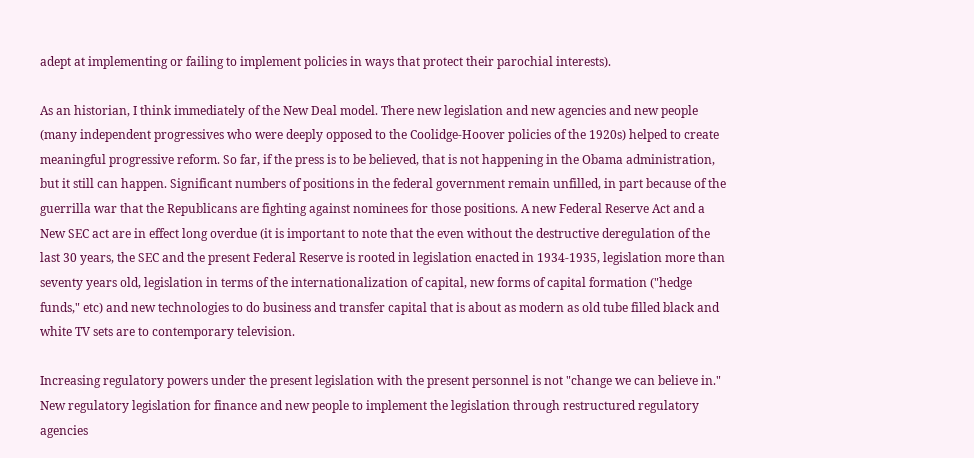adept at implementing or failing to implement policies in ways that protect their parochial interests).

As an historian, I think immediately of the New Deal model. There new legislation and new agencies and new people (many independent progressives who were deeply opposed to the Coolidge-Hoover policies of the 1920s) helped to create meaningful progressive reform. So far, if the press is to be believed, that is not happening in the Obama administration, but it still can happen. Significant numbers of positions in the federal government remain unfilled, in part because of the guerrilla war that the Republicans are fighting against nominees for those positions. A new Federal Reserve Act and a New SEC act are in effect long overdue (it is important to note that the even without the destructive deregulation of the last 30 years, the SEC and the present Federal Reserve is rooted in legislation enacted in 1934-1935, legislation more than seventy years old, legislation in terms of the internationalization of capital, new forms of capital formation ("hedge funds," etc) and new technologies to do business and transfer capital that is about as modern as old tube filled black and white TV sets are to contemporary television.

Increasing regulatory powers under the present legislation with the present personnel is not "change we can believe in." New regulatory legislation for finance and new people to implement the legislation through restructured regulatory agencies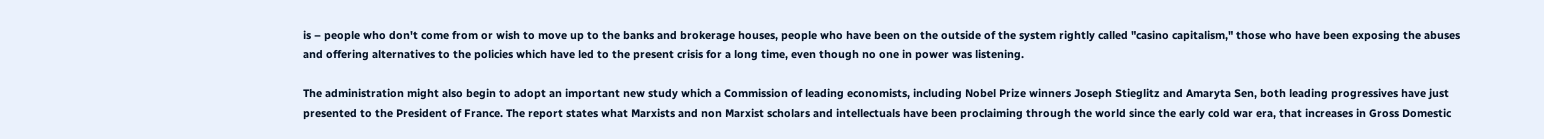is – people who don't come from or wish to move up to the banks and brokerage houses, people who have been on the outside of the system rightly called "casino capitalism," those who have been exposing the abuses and offering alternatives to the policies which have led to the present crisis for a long time, even though no one in power was listening.

The administration might also begin to adopt an important new study which a Commission of leading economists, including Nobel Prize winners Joseph Stieglitz and Amaryta Sen, both leading progressives have just presented to the President of France. The report states what Marxists and non Marxist scholars and intellectuals have been proclaiming through the world since the early cold war era, that increases in Gross Domestic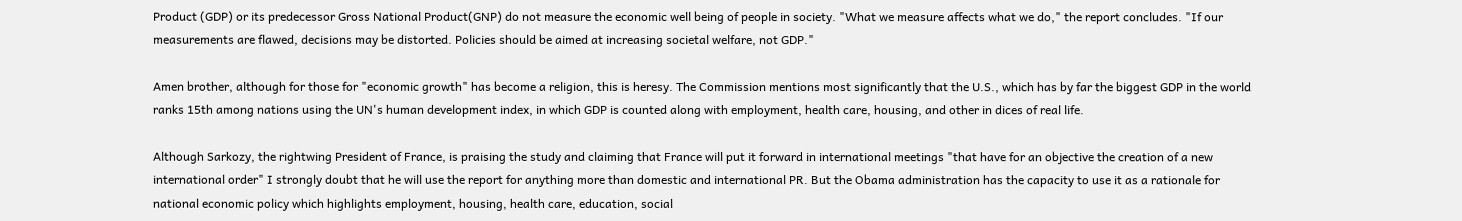Product (GDP) or its predecessor Gross National Product(GNP) do not measure the economic well being of people in society. "What we measure affects what we do," the report concludes. "If our measurements are flawed, decisions may be distorted. Policies should be aimed at increasing societal welfare, not GDP."

Amen brother, although for those for "economic growth" has become a religion, this is heresy. The Commission mentions most significantly that the U.S., which has by far the biggest GDP in the world ranks 15th among nations using the UN's human development index, in which GDP is counted along with employment, health care, housing, and other in dices of real life.

Although Sarkozy, the rightwing President of France, is praising the study and claiming that France will put it forward in international meetings "that have for an objective the creation of a new international order" I strongly doubt that he will use the report for anything more than domestic and international PR. But the Obama administration has the capacity to use it as a rationale for national economic policy which highlights employment, housing, health care, education, social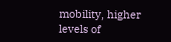mobility, higher levels of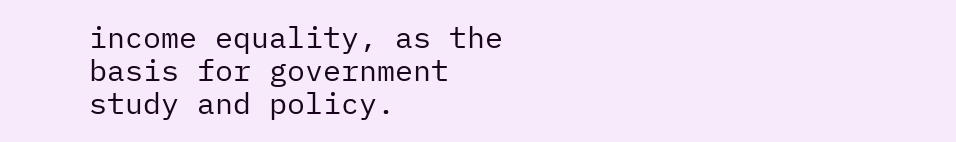income equality, as the basis for government study and policy.